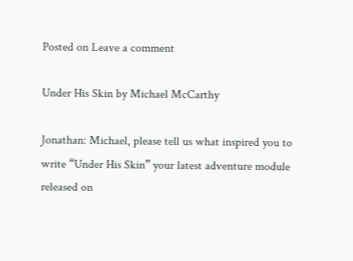Posted on Leave a comment

Under His Skin by Michael McCarthy

Jonathan: Michael, please tell us what inspired you to write “Under His Skin” your latest adventure module released on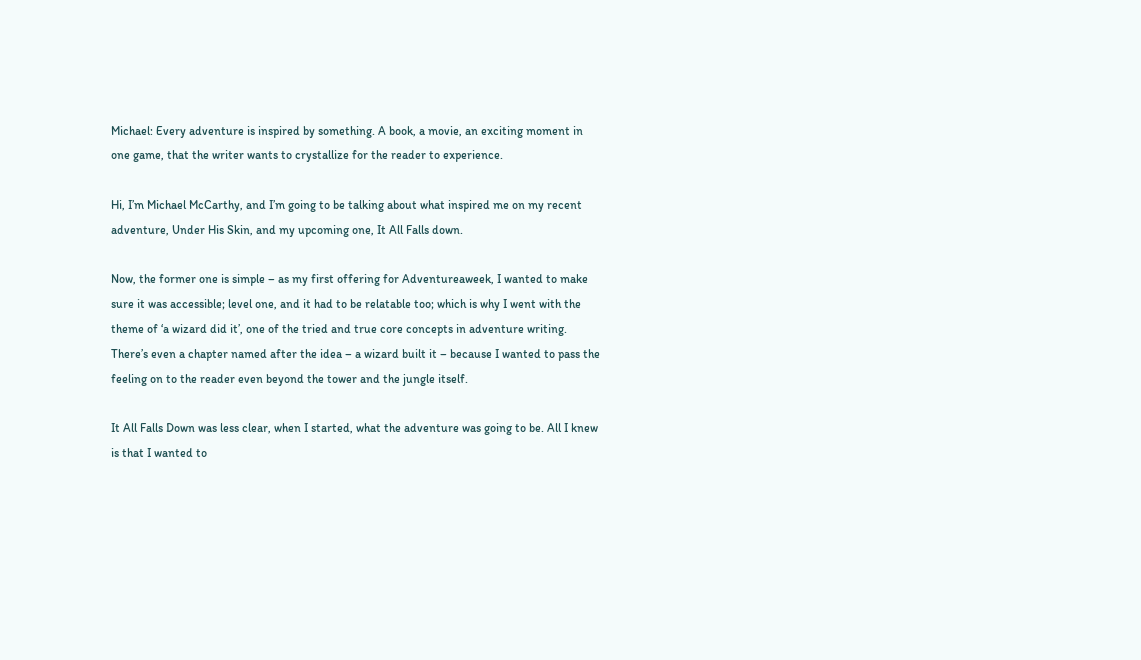Michael: Every adventure is inspired by something. A book, a movie, an exciting moment in one game, that the writer wants to crystallize for the reader to experience.

Hi, I’m Michael McCarthy, and I’m going to be talking about what inspired me on my recent adventure, Under His Skin, and my upcoming one, It All Falls down.

Now, the former one is simple – as my first offering for Adventureaweek, I wanted to make sure it was accessible; level one, and it had to be relatable too; which is why I went with the theme of ‘a wizard did it’, one of the tried and true core concepts in adventure writing. There’s even a chapter named after the idea – a wizard built it – because I wanted to pass the feeling on to the reader even beyond the tower and the jungle itself.

It All Falls Down was less clear, when I started, what the adventure was going to be. All I knew is that I wanted to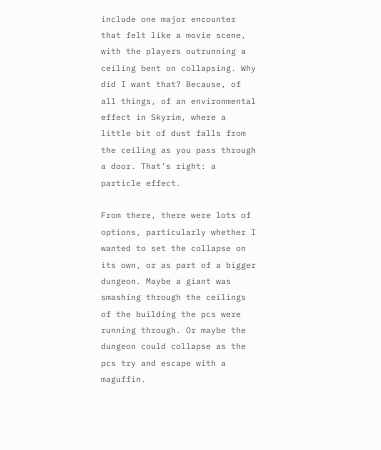include one major encounter that felt like a movie scene, with the players outrunning a ceiling bent on collapsing. Why did I want that? Because, of all things, of an environmental effect in Skyrim, where a little bit of dust falls from the ceiling as you pass through a door. That’s right: a particle effect.

From there, there were lots of options, particularly whether I wanted to set the collapse on its own, or as part of a bigger dungeon. Maybe a giant was smashing through the ceilings of the building the pcs were running through. Or maybe the dungeon could collapse as the pcs try and escape with a maguffin.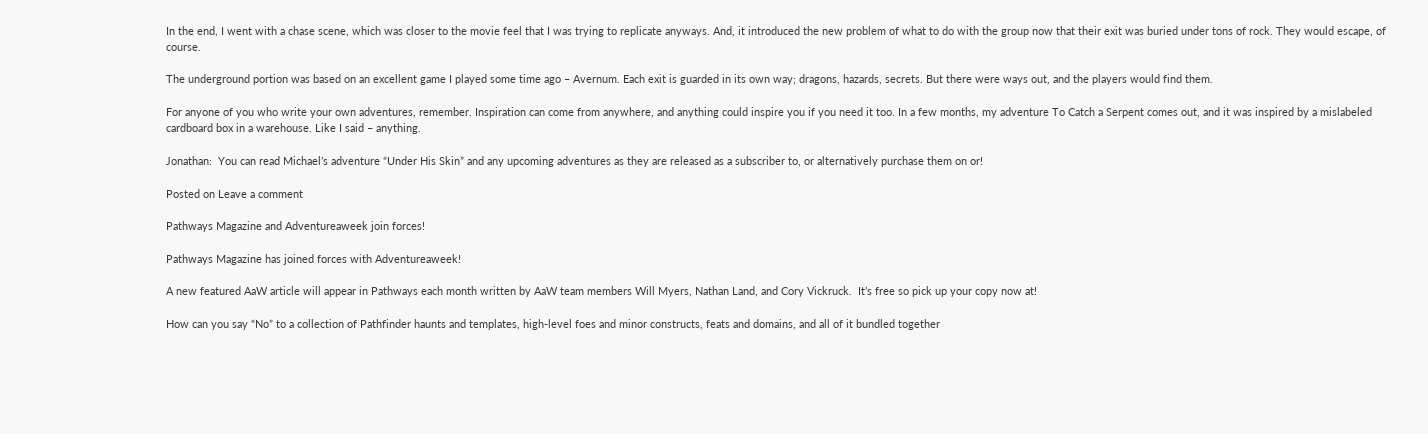In the end, I went with a chase scene, which was closer to the movie feel that I was trying to replicate anyways. And, it introduced the new problem of what to do with the group now that their exit was buried under tons of rock. They would escape, of course.

The underground portion was based on an excellent game I played some time ago – Avernum. Each exit is guarded in its own way; dragons, hazards, secrets. But there were ways out, and the players would find them.

For anyone of you who write your own adventures, remember. Inspiration can come from anywhere, and anything could inspire you if you need it too. In a few months, my adventure To Catch a Serpent comes out, and it was inspired by a mislabeled cardboard box in a warehouse. Like I said – anything.

Jonathan:  You can read Michael’s adventure “Under His Skin” and any upcoming adventures as they are released as a subscriber to, or alternatively purchase them on or!

Posted on Leave a comment

Pathways Magazine and Adventureaweek join forces!

Pathways Magazine has joined forces with Adventureaweek!

A new featured AaW article will appear in Pathways each month written by AaW team members Will Myers, Nathan Land, and Cory Vickruck.  It’s free so pick up your copy now at!

How can you say “No” to a collection of Pathfinder haunts and templates, high-level foes and minor constructs, feats and domains, and all of it bundled together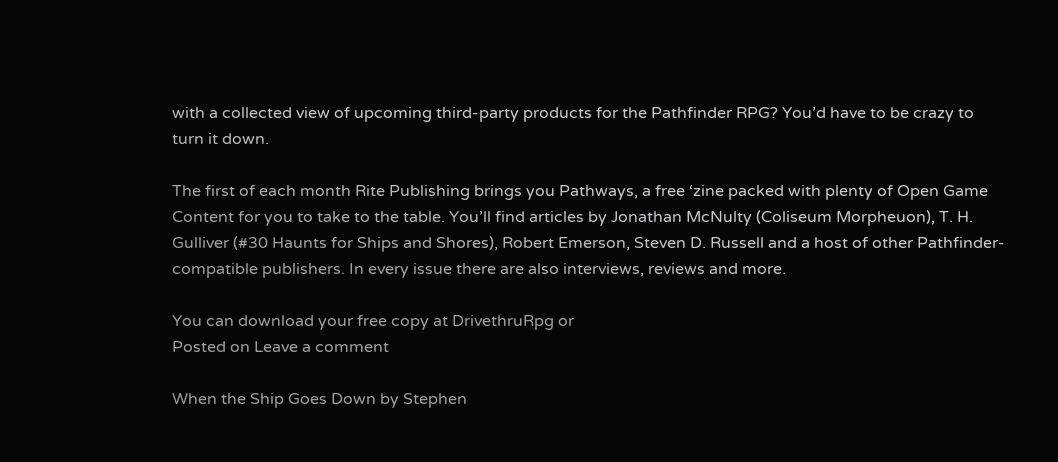with a collected view of upcoming third-party products for the Pathfinder RPG? You’d have to be crazy to turn it down.

The first of each month Rite Publishing brings you Pathways, a free ‘zine packed with plenty of Open Game Content for you to take to the table. You’ll find articles by Jonathan McNulty (Coliseum Morpheuon), T. H. Gulliver (#30 Haunts for Ships and Shores), Robert Emerson, Steven D. Russell and a host of other Pathfinder-compatible publishers. In every issue there are also interviews, reviews and more.

You can download your free copy at DrivethruRpg or
Posted on Leave a comment

When the Ship Goes Down by Stephen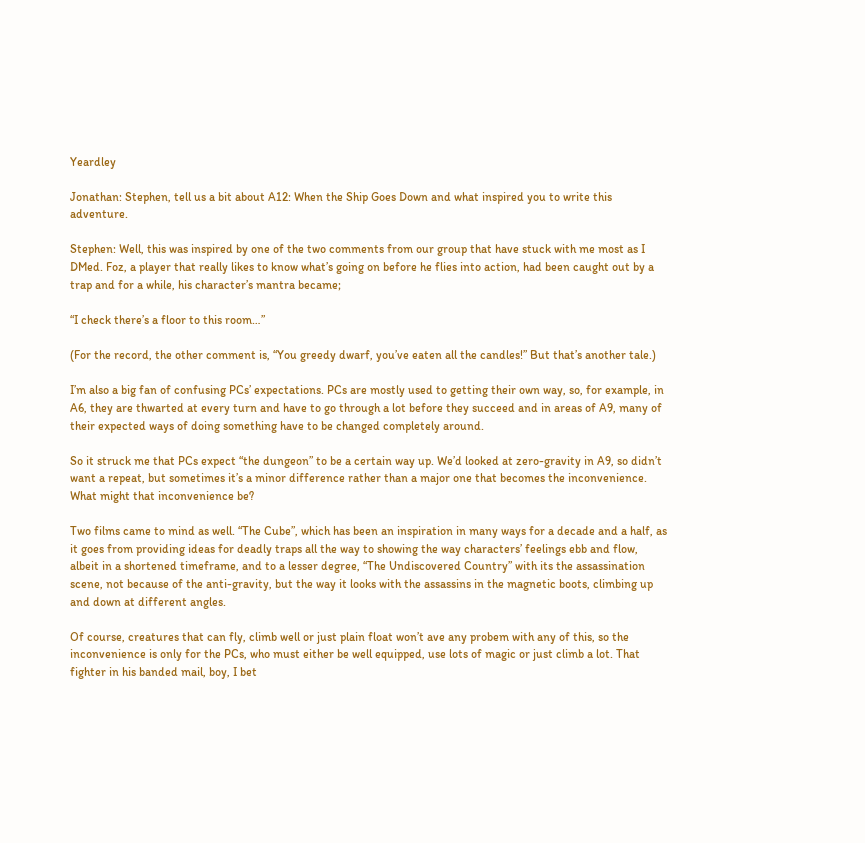Yeardley

Jonathan: Stephen, tell us a bit about A12: When the Ship Goes Down and what inspired you to write this adventure.

Stephen: Well, this was inspired by one of the two comments from our group that have stuck with me most as I DMed. Foz, a player that really likes to know what’s going on before he flies into action, had been caught out by a trap and for a while, his character’s mantra became;

“I check there’s a floor to this room…”

(For the record, the other comment is, “You greedy dwarf, you’ve eaten all the candles!” But that’s another tale.)

I’m also a big fan of confusing PCs’ expectations. PCs are mostly used to getting their own way, so, for example, in A6, they are thwarted at every turn and have to go through a lot before they succeed and in areas of A9, many of their expected ways of doing something have to be changed completely around.

So it struck me that PCs expect “the dungeon” to be a certain way up. We’d looked at zero-gravity in A9, so didn’t want a repeat, but sometimes it’s a minor difference rather than a major one that becomes the inconvenience. What might that inconvenience be?

Two films came to mind as well. “The Cube”, which has been an inspiration in many ways for a decade and a half, as it goes from providing ideas for deadly traps all the way to showing the way characters’ feelings ebb and flow, albeit in a shortened timeframe, and to a lesser degree, “The Undiscovered Country” with its the assassination scene, not because of the anti-gravity, but the way it looks with the assassins in the magnetic boots, climbing up and down at different angles.

Of course, creatures that can fly, climb well or just plain float won’t ave any probem with any of this, so the inconvenience is only for the PCs, who must either be well equipped, use lots of magic or just climb a lot. That fighter in his banded mail, boy, I bet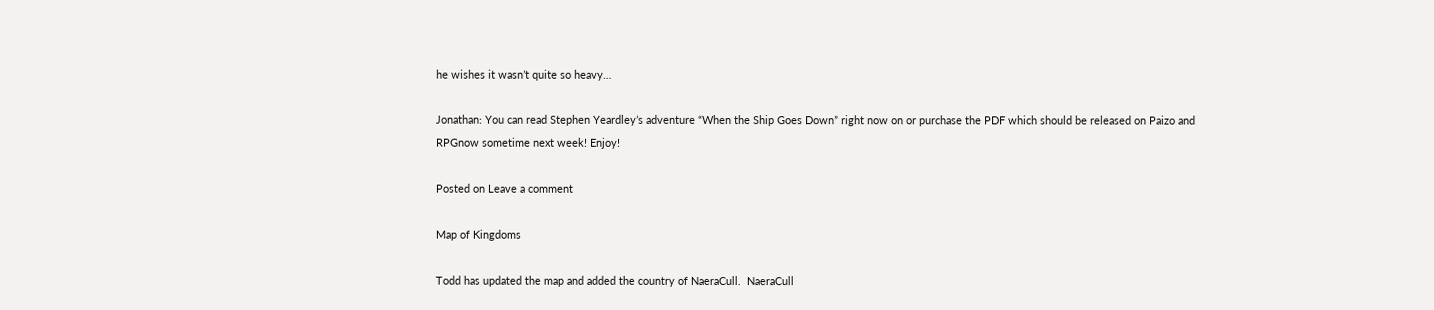he wishes it wasn’t quite so heavy…

Jonathan: You can read Stephen Yeardley’s adventure “When the Ship Goes Down” right now on or purchase the PDF which should be released on Paizo and RPGnow sometime next week! Enjoy!

Posted on Leave a comment

Map of Kingdoms

Todd has updated the map and added the country of NaeraCull.  NaeraCull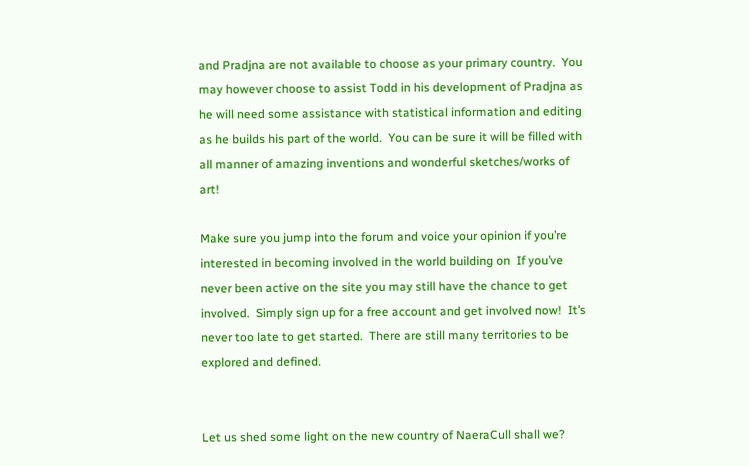and Pradjna are not available to choose as your primary country.  You may however choose to assist Todd in his development of Pradjna as he will need some assistance with statistical information and editing as he builds his part of the world.  You can be sure it will be filled with all manner of amazing inventions and wonderful sketches/works of art!

Make sure you jump into the forum and voice your opinion if you’re interested in becoming involved in the world building on  If you’ve never been active on the site you may still have the chance to get involved.  Simply sign up for a free account and get involved now!  It’s never too late to get started.  There are still many territories to be explored and defined.


Let us shed some light on the new country of NaeraCull shall we?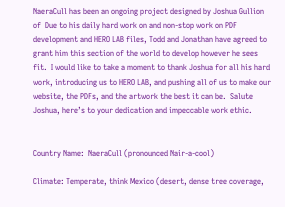NaeraCull has been an ongoing project designed by Joshua Gullion of  Due to his daily hard work on and non-stop work on PDF development and HERO LAB files, Todd and Jonathan have agreed to grant him this section of the world to develop however he sees fit.  I would like to take a moment to thank Joshua for all his hard work, introducing us to HERO LAB, and pushing all of us to make our website, the PDFs, and the artwork the best it can be.  Salute Joshua, here’s to your dedication and impeccable work ethic.


Country Name:  NaeraCull (pronounced Nair-a-cool)

Climate: Temperate, think Mexico (desert, dense tree coverage,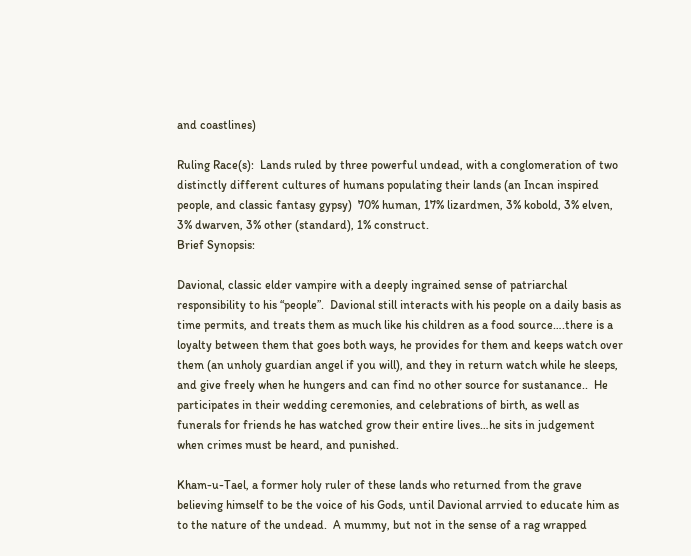and coastlines)

Ruling Race(s):  Lands ruled by three powerful undead, with a conglomeration of two distinctly different cultures of humans populating their lands (an Incan inspired people, and classic fantasy gypsy)  70% human, 17% lizardmen, 3% kobold, 3% elven, 3% dwarven, 3% other (standard), 1% construct.
Brief Synopsis:

Davional, classic elder vampire with a deeply ingrained sense of patriarchal responsibility to his “people”.  Davional still interacts with his people on a daily basis as time permits, and treats them as much like his children as a food source….there is a loyalty between them that goes both ways, he provides for them and keeps watch over them (an unholy guardian angel if you will), and they in return watch while he sleeps, and give freely when he hungers and can find no other source for sustanance..  He participates in their wedding ceremonies, and celebrations of birth, as well as funerals for friends he has watched grow their entire lives…he sits in judgement when crimes must be heard, and punished.

Kham-u-Tael, a former holy ruler of these lands who returned from the grave believing himself to be the voice of his Gods, until Davional arrvied to educate him as to the nature of the undead.  A mummy, but not in the sense of a rag wrapped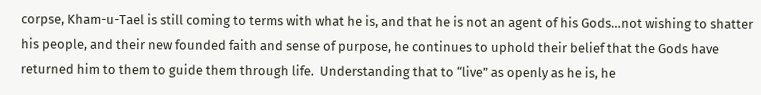corpse, Kham-u-Tael is still coming to terms with what he is, and that he is not an agent of his Gods…not wishing to shatter his people, and their new founded faith and sense of purpose, he continues to uphold their belief that the Gods have returned him to them to guide them through life.  Understanding that to “live” as openly as he is, he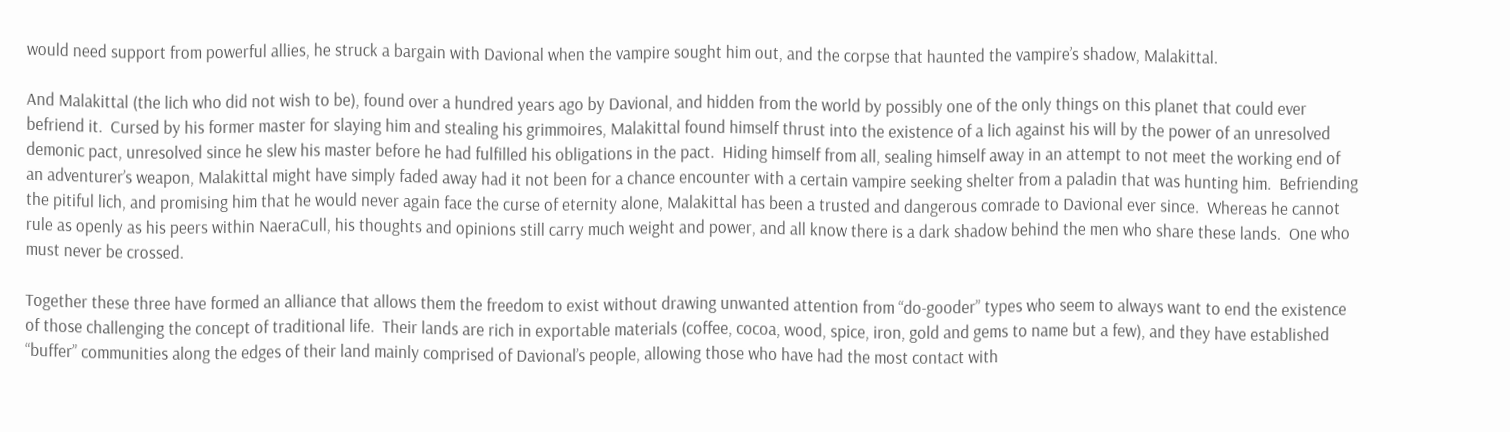would need support from powerful allies, he struck a bargain with Davional when the vampire sought him out, and the corpse that haunted the vampire’s shadow, Malakittal.

And Malakittal (the lich who did not wish to be), found over a hundred years ago by Davional, and hidden from the world by possibly one of the only things on this planet that could ever befriend it.  Cursed by his former master for slaying him and stealing his grimmoires, Malakittal found himself thrust into the existence of a lich against his will by the power of an unresolved demonic pact, unresolved since he slew his master before he had fulfilled his obligations in the pact.  Hiding himself from all, sealing himself away in an attempt to not meet the working end of an adventurer’s weapon, Malakittal might have simply faded away had it not been for a chance encounter with a certain vampire seeking shelter from a paladin that was hunting him.  Befriending the pitiful lich, and promising him that he would never again face the curse of eternity alone, Malakittal has been a trusted and dangerous comrade to Davional ever since.  Whereas he cannot rule as openly as his peers within NaeraCull, his thoughts and opinions still carry much weight and power, and all know there is a dark shadow behind the men who share these lands.  One who must never be crossed.

Together these three have formed an alliance that allows them the freedom to exist without drawing unwanted attention from “do-gooder” types who seem to always want to end the existence of those challenging the concept of traditional life.  Their lands are rich in exportable materials (coffee, cocoa, wood, spice, iron, gold and gems to name but a few), and they have established “buffer” communities along the edges of their land mainly comprised of Davional’s people, allowing those who have had the most contact with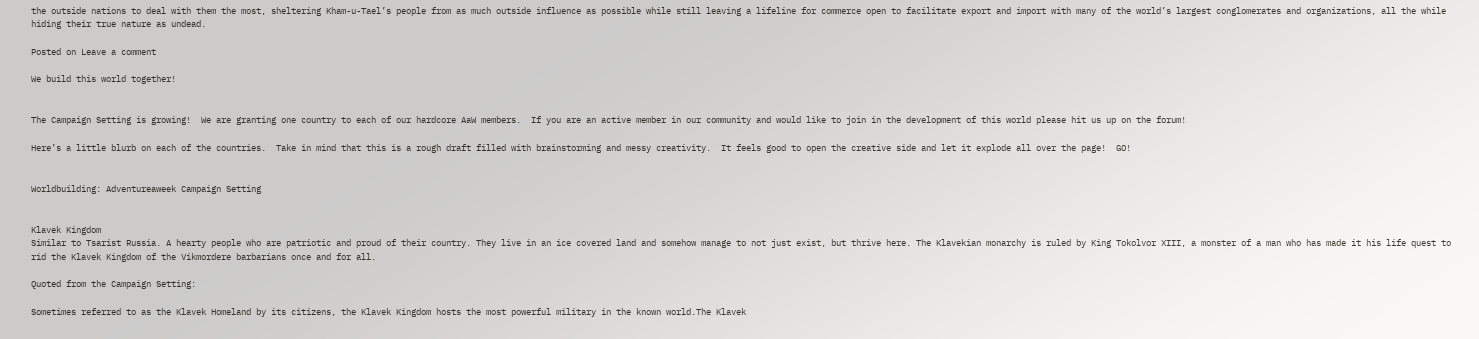the outside nations to deal with them the most, sheltering Kham-u-Tael’s people from as much outside influence as possible while still leaving a lifeline for commerce open to facilitate export and import with many of the world’s largest conglomerates and organizations, all the while hiding their true nature as undead.

Posted on Leave a comment

We build this world together!


The Campaign Setting is growing!  We are granting one country to each of our hardcore AaW members.  If you are an active member in our community and would like to join in the development of this world please hit us up on the forum!

Here’s a little blurb on each of the countries.  Take in mind that this is a rough draft filled with brainstorming and messy creativity.  It feels good to open the creative side and let it explode all over the page!  GO!


Worldbuilding: Adventureaweek Campaign Setting


Klavek Kingdom
Similar to Tsarist Russia. A hearty people who are patriotic and proud of their country. They live in an ice covered land and somehow manage to not just exist, but thrive here. The Klavekian monarchy is ruled by King Tokolvor XIII, a monster of a man who has made it his life quest to rid the Klavek Kingdom of the Vikmordere barbarians once and for all.

Quoted from the Campaign Setting:

Sometimes referred to as the Klavek Homeland by its citizens, the Klavek Kingdom hosts the most powerful military in the known world.The Klavek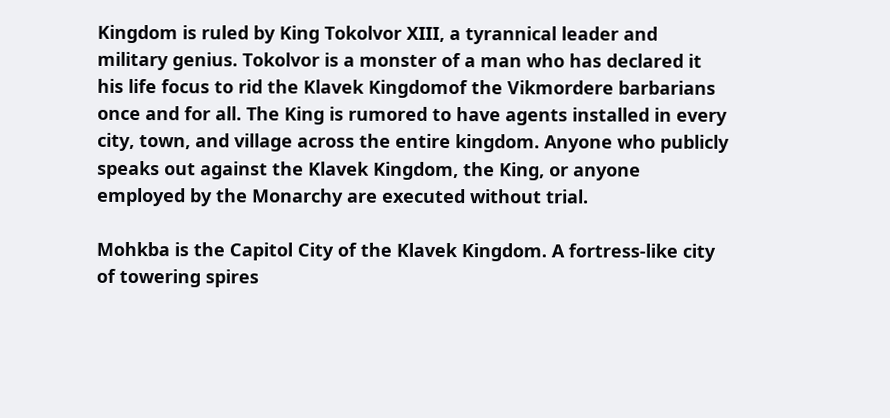Kingdom is ruled by King Tokolvor XIII, a tyrannical leader and military genius. Tokolvor is a monster of a man who has declared it his life focus to rid the Klavek Kingdomof the Vikmordere barbarians once and for all. The King is rumored to have agents installed in every city, town, and village across the entire kingdom. Anyone who publicly speaks out against the Klavek Kingdom, the King, or anyone employed by the Monarchy are executed without trial.

Mohkba is the Capitol City of the Klavek Kingdom. A fortress-like city of towering spires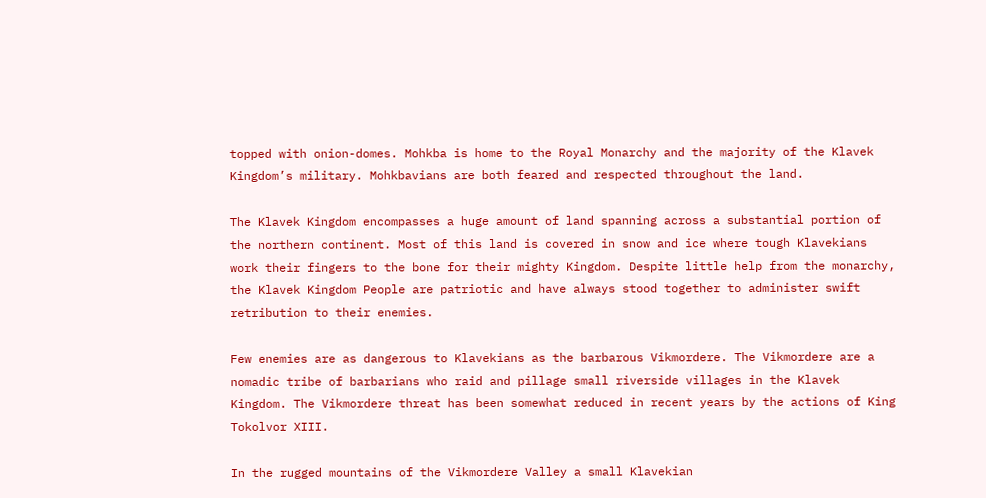topped with onion-domes. Mohkba is home to the Royal Monarchy and the majority of the Klavek Kingdom’s military. Mohkbavians are both feared and respected throughout the land.

The Klavek Kingdom encompasses a huge amount of land spanning across a substantial portion of the northern continent. Most of this land is covered in snow and ice where tough Klavekians work their fingers to the bone for their mighty Kingdom. Despite little help from the monarchy, the Klavek Kingdom People are patriotic and have always stood together to administer swift retribution to their enemies.

Few enemies are as dangerous to Klavekians as the barbarous Vikmordere. The Vikmordere are a nomadic tribe of barbarians who raid and pillage small riverside villages in the Klavek Kingdom. The Vikmordere threat has been somewhat reduced in recent years by the actions of King Tokolvor XIII.

In the rugged mountains of the Vikmordere Valley a small Klavekian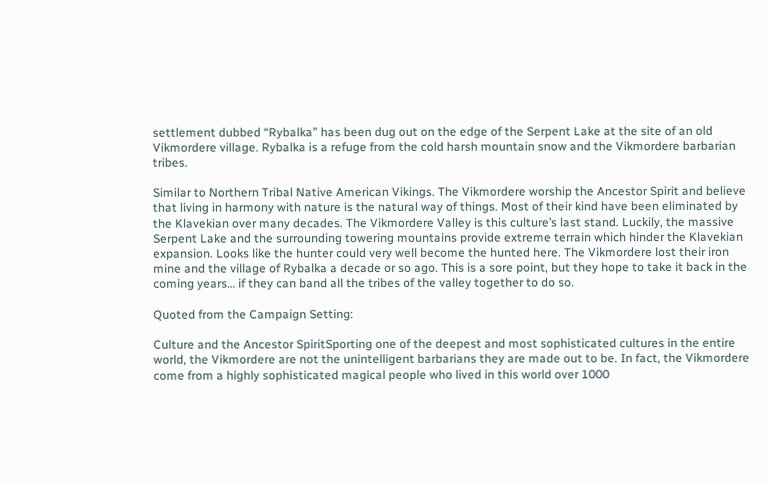settlement dubbed “Rybalka” has been dug out on the edge of the Serpent Lake at the site of an old Vikmordere village. Rybalka is a refuge from the cold harsh mountain snow and the Vikmordere barbarian tribes.

Similar to Northern Tribal Native American Vikings. The Vikmordere worship the Ancestor Spirit and believe that living in harmony with nature is the natural way of things. Most of their kind have been eliminated by the Klavekian over many decades. The Vikmordere Valley is this culture’s last stand. Luckily, the massive Serpent Lake and the surrounding towering mountains provide extreme terrain which hinder the Klavekian expansion. Looks like the hunter could very well become the hunted here. The Vikmordere lost their iron mine and the village of Rybalka a decade or so ago. This is a sore point, but they hope to take it back in the coming years… if they can band all the tribes of the valley together to do so.

Quoted from the Campaign Setting:

Culture and the Ancestor SpiritSporting one of the deepest and most sophisticated cultures in the entire world, the Vikmordere are not the unintelligent barbarians they are made out to be. In fact, the Vikmordere come from a highly sophisticated magical people who lived in this world over 1000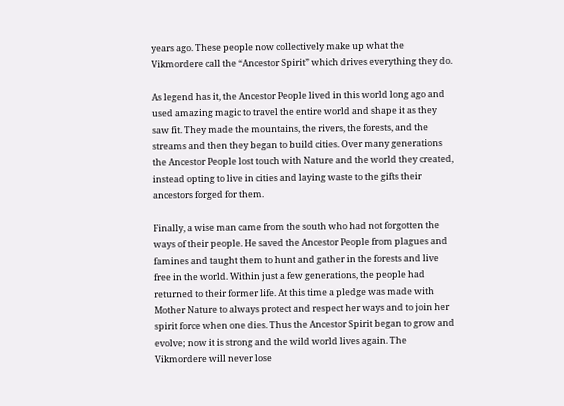years ago. These people now collectively make up what the Vikmordere call the “Ancestor Spirit” which drives everything they do.

As legend has it, the Ancestor People lived in this world long ago and used amazing magic to travel the entire world and shape it as they saw fit. They made the mountains, the rivers, the forests, and the streams and then they began to build cities. Over many generations the Ancestor People lost touch with Nature and the world they created, instead opting to live in cities and laying waste to the gifts their ancestors forged for them.

Finally, a wise man came from the south who had not forgotten the ways of their people. He saved the Ancestor People from plagues and famines and taught them to hunt and gather in the forests and live free in the world. Within just a few generations, the people had returned to their former life. At this time a pledge was made with Mother Nature to always protect and respect her ways and to join her spirit force when one dies. Thus the Ancestor Spirit began to grow and evolve; now it is strong and the wild world lives again. The Vikmordere will never lose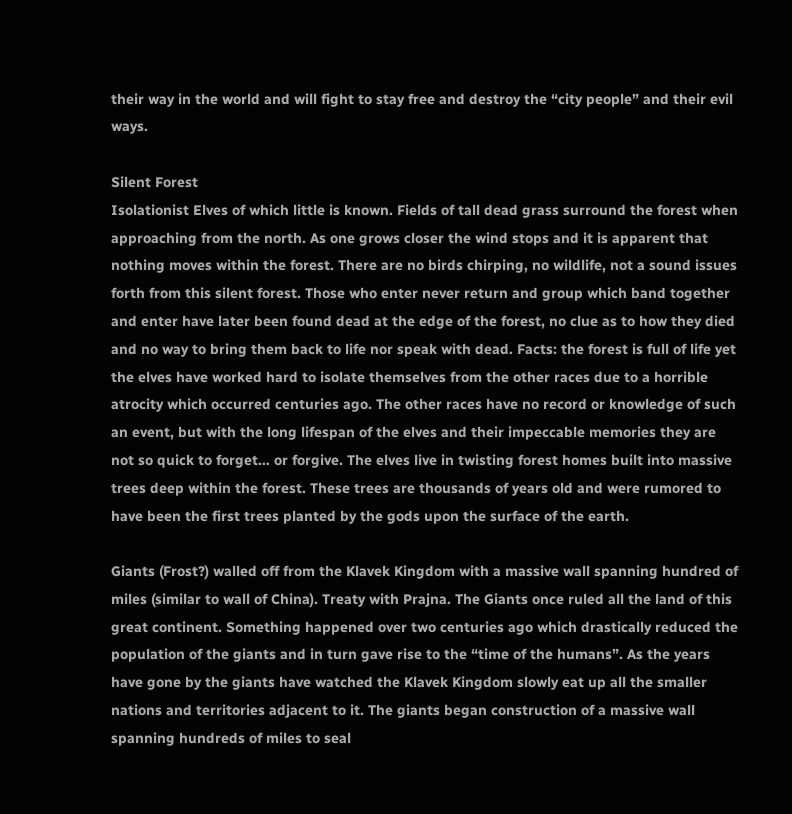their way in the world and will fight to stay free and destroy the “city people” and their evil ways.

Silent Forest
Isolationist Elves of which little is known. Fields of tall dead grass surround the forest when approaching from the north. As one grows closer the wind stops and it is apparent that nothing moves within the forest. There are no birds chirping, no wildlife, not a sound issues forth from this silent forest. Those who enter never return and group which band together and enter have later been found dead at the edge of the forest, no clue as to how they died and no way to bring them back to life nor speak with dead. Facts: the forest is full of life yet the elves have worked hard to isolate themselves from the other races due to a horrible atrocity which occurred centuries ago. The other races have no record or knowledge of such an event, but with the long lifespan of the elves and their impeccable memories they are not so quick to forget… or forgive. The elves live in twisting forest homes built into massive trees deep within the forest. These trees are thousands of years old and were rumored to have been the first trees planted by the gods upon the surface of the earth.

Giants (Frost?) walled off from the Klavek Kingdom with a massive wall spanning hundred of miles (similar to wall of China). Treaty with Prajna. The Giants once ruled all the land of this great continent. Something happened over two centuries ago which drastically reduced the population of the giants and in turn gave rise to the “time of the humans”. As the years have gone by the giants have watched the Klavek Kingdom slowly eat up all the smaller nations and territories adjacent to it. The giants began construction of a massive wall spanning hundreds of miles to seal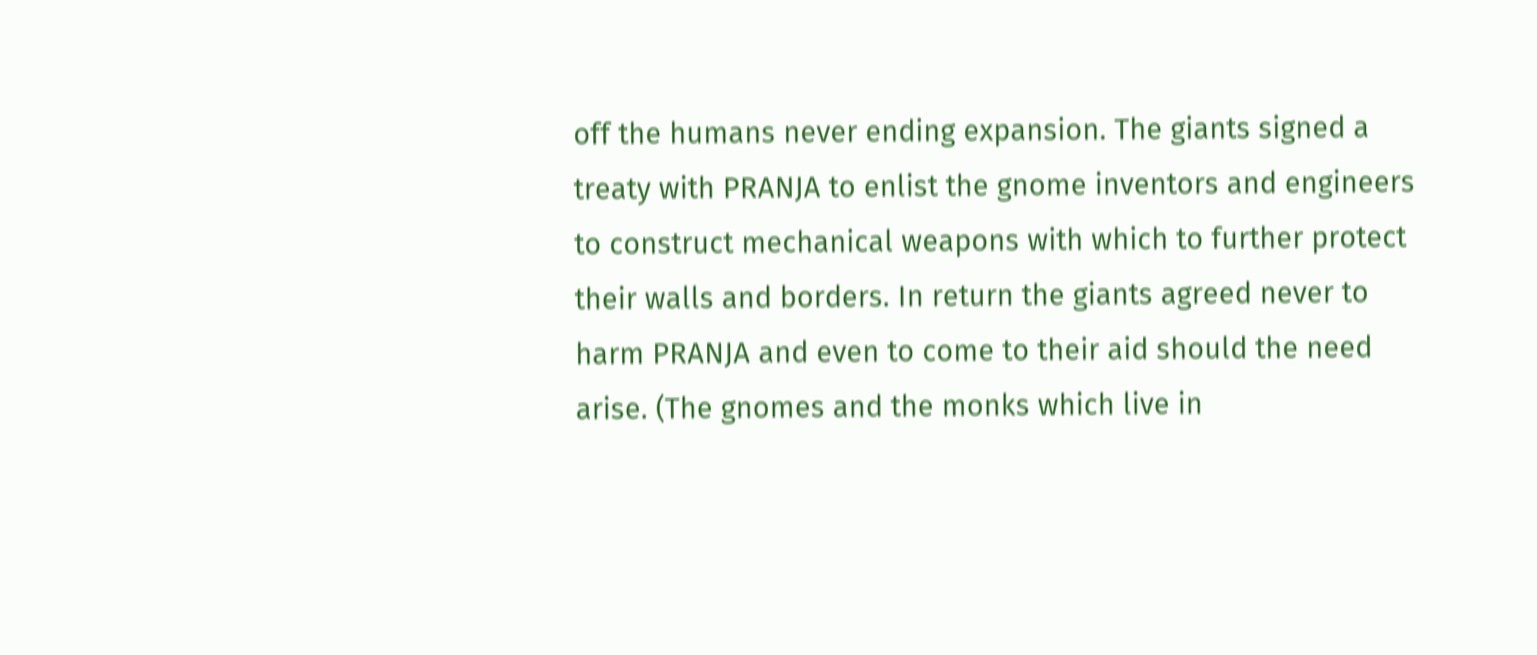off the humans never ending expansion. The giants signed a treaty with PRANJA to enlist the gnome inventors and engineers to construct mechanical weapons with which to further protect their walls and borders. In return the giants agreed never to harm PRANJA and even to come to their aid should the need arise. (The gnomes and the monks which live in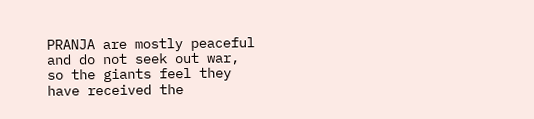PRANJA are mostly peaceful and do not seek out war, so the giants feel they have received the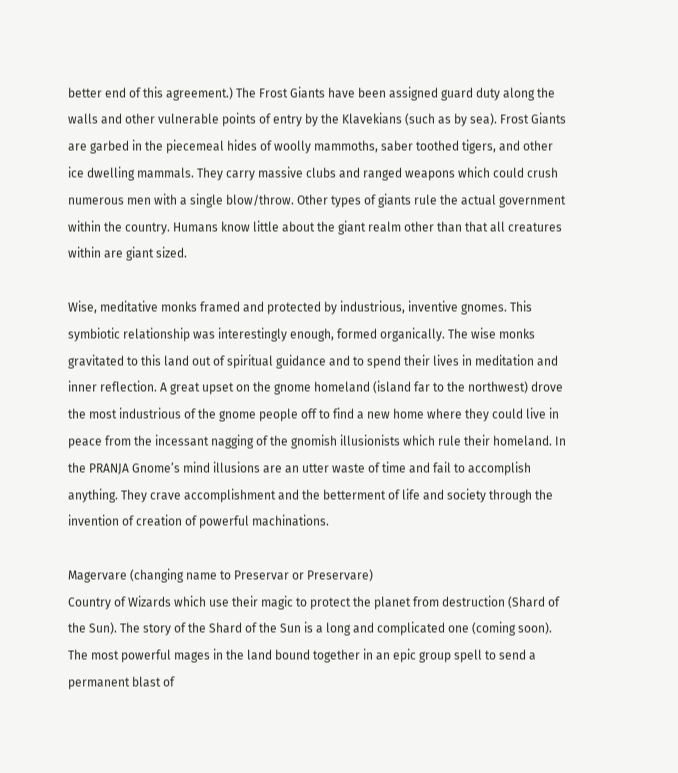better end of this agreement.) The Frost Giants have been assigned guard duty along the walls and other vulnerable points of entry by the Klavekians (such as by sea). Frost Giants are garbed in the piecemeal hides of woolly mammoths, saber toothed tigers, and other ice dwelling mammals. They carry massive clubs and ranged weapons which could crush numerous men with a single blow/throw. Other types of giants rule the actual government within the country. Humans know little about the giant realm other than that all creatures within are giant sized.

Wise, meditative monks framed and protected by industrious, inventive gnomes. This symbiotic relationship was interestingly enough, formed organically. The wise monks gravitated to this land out of spiritual guidance and to spend their lives in meditation and inner reflection. A great upset on the gnome homeland (island far to the northwest) drove the most industrious of the gnome people off to find a new home where they could live in peace from the incessant nagging of the gnomish illusionists which rule their homeland. In the PRANJA Gnome’s mind illusions are an utter waste of time and fail to accomplish anything. They crave accomplishment and the betterment of life and society through the invention of creation of powerful machinations.

Magervare (changing name to Preservar or Preservare)
Country of Wizards which use their magic to protect the planet from destruction (Shard of the Sun). The story of the Shard of the Sun is a long and complicated one (coming soon). The most powerful mages in the land bound together in an epic group spell to send a permanent blast of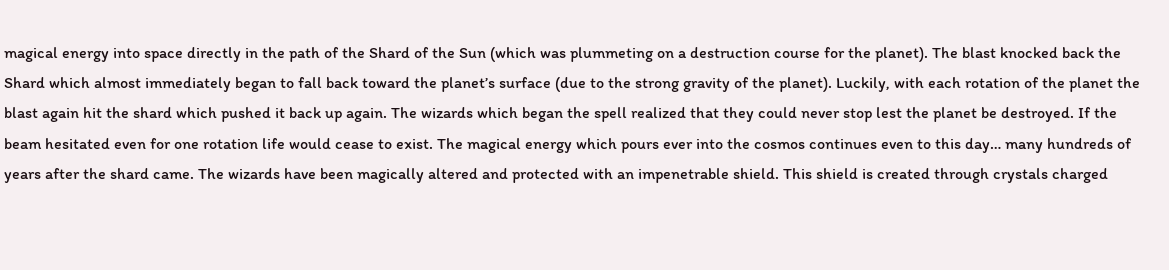magical energy into space directly in the path of the Shard of the Sun (which was plummeting on a destruction course for the planet). The blast knocked back the Shard which almost immediately began to fall back toward the planet’s surface (due to the strong gravity of the planet). Luckily, with each rotation of the planet the blast again hit the shard which pushed it back up again. The wizards which began the spell realized that they could never stop lest the planet be destroyed. If the beam hesitated even for one rotation life would cease to exist. The magical energy which pours ever into the cosmos continues even to this day… many hundreds of years after the shard came. The wizards have been magically altered and protected with an impenetrable shield. This shield is created through crystals charged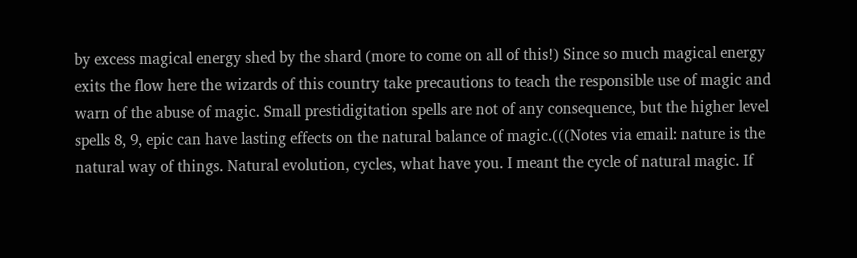by excess magical energy shed by the shard (more to come on all of this!) Since so much magical energy exits the flow here the wizards of this country take precautions to teach the responsible use of magic and warn of the abuse of magic. Small prestidigitation spells are not of any consequence, but the higher level spells 8, 9, epic can have lasting effects on the natural balance of magic.(((Notes via email: nature is the natural way of things. Natural evolution, cycles, what have you. I meant the cycle of natural magic. If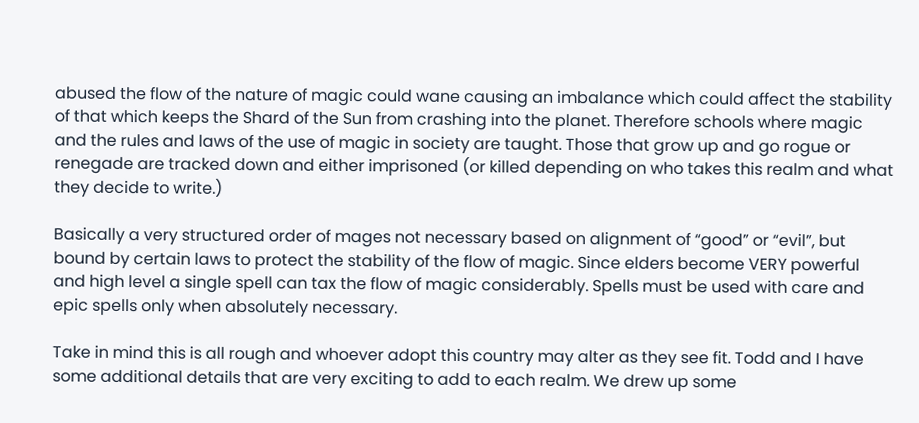abused the flow of the nature of magic could wane causing an imbalance which could affect the stability of that which keeps the Shard of the Sun from crashing into the planet. Therefore schools where magic and the rules and laws of the use of magic in society are taught. Those that grow up and go rogue or renegade are tracked down and either imprisoned (or killed depending on who takes this realm and what they decide to write.)

Basically a very structured order of mages not necessary based on alignment of “good” or “evil”, but bound by certain laws to protect the stability of the flow of magic. Since elders become VERY powerful and high level a single spell can tax the flow of magic considerably. Spells must be used with care and epic spells only when absolutely necessary.

Take in mind this is all rough and whoever adopt this country may alter as they see fit. Todd and I have some additional details that are very exciting to add to each realm. We drew up some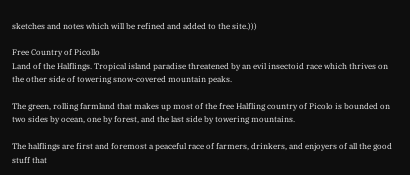sketches and notes which will be refined and added to the site.)))

Free Country of Picollo
Land of the Halflings. Tropical island paradise threatened by an evil insectoid race which thrives on the other side of towering snow-covered mountain peaks.

The green, rolling farmland that makes up most of the free Halfling country of Picolo is bounded on two sides by ocean, one by forest, and the last side by towering mountains.

The halflings are first and foremost a peaceful race of farmers, drinkers, and enjoyers of all the good stuff that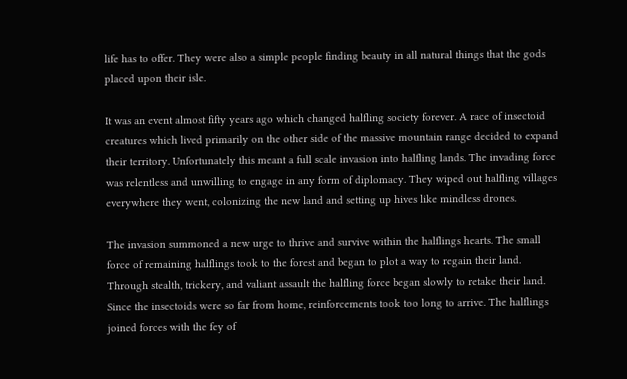life has to offer. They were also a simple people finding beauty in all natural things that the gods placed upon their isle.

It was an event almost fifty years ago which changed halfling society forever. A race of insectoid creatures which lived primarily on the other side of the massive mountain range decided to expand their territory. Unfortunately this meant a full scale invasion into halfling lands. The invading force was relentless and unwilling to engage in any form of diplomacy. They wiped out halfling villages everywhere they went, colonizing the new land and setting up hives like mindless drones.

The invasion summoned a new urge to thrive and survive within the halflings hearts. The small force of remaining halflings took to the forest and began to plot a way to regain their land. Through stealth, trickery, and valiant assault the halfling force began slowly to retake their land. Since the insectoids were so far from home, reinforcements took too long to arrive. The halflings joined forces with the fey of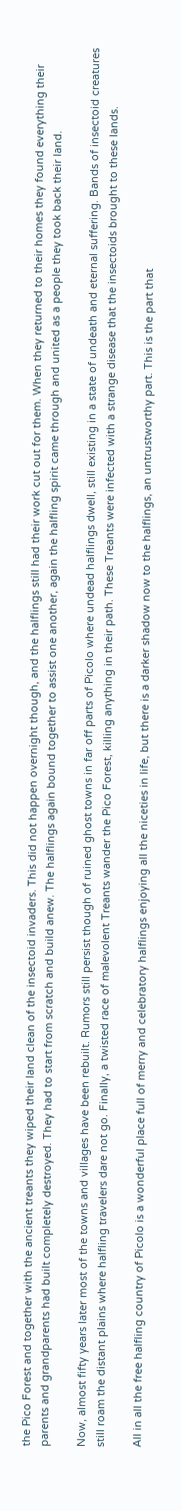the Pico Forest and together with the ancient treants they wiped their land clean of the insectoid invaders. This did not happen overnight though, and the halflings still had their work cut out for them. When they returned to their homes they found everything their parents and grandparents had built completely destroyed. They had to start from scratch and build anew. The halflings again bound together to assist one another, again the halfling spirit came through and united as a people they took back their land.

Now, almost fifty years later most of the towns and villages have been rebuilt. Rumors still persist though of ruined ghost towns in far off parts of Picolo where undead halflings dwell, still existing in a state of undeath and eternal suffering. Bands of insectoid creatures still roam the distant plains where halfling travelers dare not go. Finally, a twisted race of malevolent Treants wander the Pico Forest, killing anything in their path. These Treants were infected with a strange disease that the insectoids brought to these lands.

All in all the free halfling country of Picolo is a wonderful place full of merry and celebratory halflings enjoying all the niceties in life, but there is a darker shadow now to the halflings, an untrustworthy part. This is the part that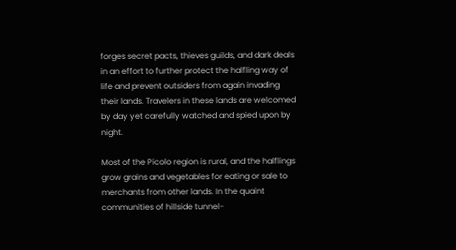forges secret pacts, thieves guilds, and dark deals in an effort to further protect the halfling way of life and prevent outsiders from again invading their lands. Travelers in these lands are welcomed by day yet carefully watched and spied upon by night.

Most of the Picolo region is rural, and the halflings grow grains and vegetables for eating or sale to merchants from other lands. In the quaint communities of hillside tunnel-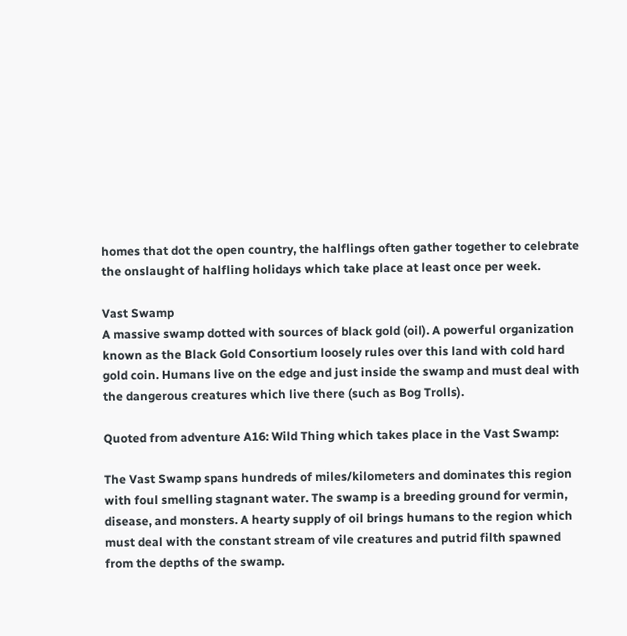homes that dot the open country, the halflings often gather together to celebrate the onslaught of halfling holidays which take place at least once per week.

Vast Swamp
A massive swamp dotted with sources of black gold (oil). A powerful organization known as the Black Gold Consortium loosely rules over this land with cold hard gold coin. Humans live on the edge and just inside the swamp and must deal with the dangerous creatures which live there (such as Bog Trolls).

Quoted from adventure A16: Wild Thing which takes place in the Vast Swamp:

The Vast Swamp spans hundreds of miles/kilometers and dominates this region with foul smelling stagnant water. The swamp is a breeding ground for vermin, disease, and monsters. A hearty supply of oil brings humans to the region which must deal with the constant stream of vile creatures and putrid filth spawned from the depths of the swamp.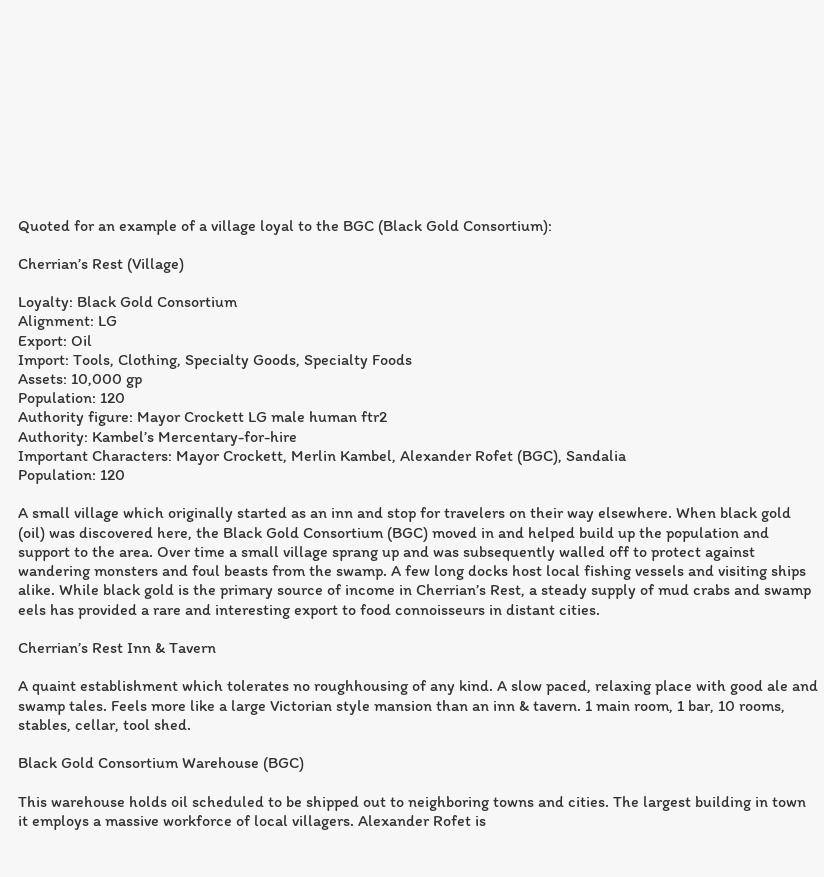Quoted for an example of a village loyal to the BGC (Black Gold Consortium):

Cherrian’s Rest (Village)

Loyalty: Black Gold Consortium
Alignment: LG
Export: Oil
Import: Tools, Clothing, Specialty Goods, Specialty Foods
Assets: 10,000 gp
Population: 120
Authority figure: Mayor Crockett LG male human ftr2
Authority: Kambel’s Mercentary-for-hire
Important Characters: Mayor Crockett, Merlin Kambel, Alexander Rofet (BGC), Sandalia
Population: 120

A small village which originally started as an inn and stop for travelers on their way elsewhere. When black gold (oil) was discovered here, the Black Gold Consortium (BGC) moved in and helped build up the population and support to the area. Over time a small village sprang up and was subsequently walled off to protect against wandering monsters and foul beasts from the swamp. A few long docks host local fishing vessels and visiting ships alike. While black gold is the primary source of income in Cherrian’s Rest, a steady supply of mud crabs and swamp eels has provided a rare and interesting export to food connoisseurs in distant cities.

Cherrian’s Rest Inn & Tavern

A quaint establishment which tolerates no roughhousing of any kind. A slow paced, relaxing place with good ale and swamp tales. Feels more like a large Victorian style mansion than an inn & tavern. 1 main room, 1 bar, 10 rooms, stables, cellar, tool shed.

Black Gold Consortium Warehouse (BGC)

This warehouse holds oil scheduled to be shipped out to neighboring towns and cities. The largest building in town it employs a massive workforce of local villagers. Alexander Rofet is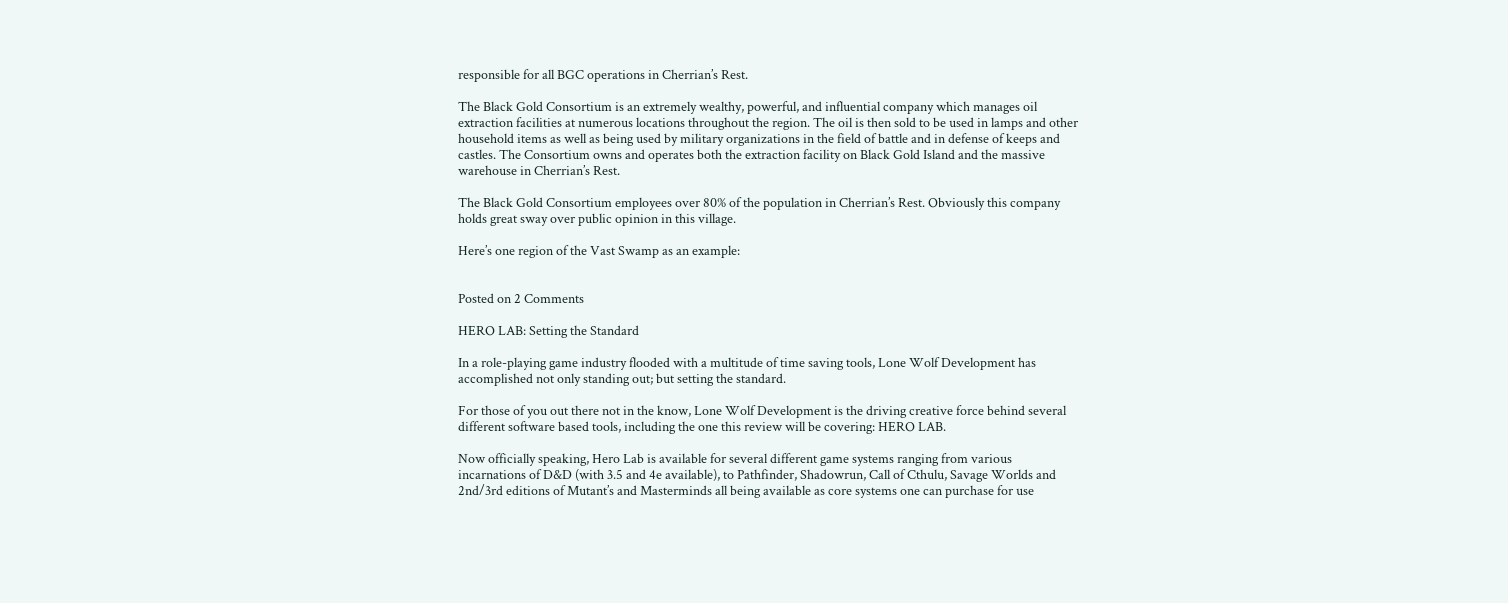responsible for all BGC operations in Cherrian’s Rest.

The Black Gold Consortium is an extremely wealthy, powerful, and influential company which manages oil extraction facilities at numerous locations throughout the region. The oil is then sold to be used in lamps and other household items as well as being used by military organizations in the field of battle and in defense of keeps and castles. The Consortium owns and operates both the extraction facility on Black Gold Island and the massive warehouse in Cherrian’s Rest.

The Black Gold Consortium employees over 80% of the population in Cherrian’s Rest. Obviously this company holds great sway over public opinion in this village.

Here’s one region of the Vast Swamp as an example:


Posted on 2 Comments

HERO LAB: Setting the Standard

In a role-playing game industry flooded with a multitude of time saving tools, Lone Wolf Development has accomplished not only standing out; but setting the standard.

For those of you out there not in the know, Lone Wolf Development is the driving creative force behind several different software based tools, including the one this review will be covering: HERO LAB.

Now officially speaking, Hero Lab is available for several different game systems ranging from various incarnations of D&D (with 3.5 and 4e available), to Pathfinder, Shadowrun, Call of Cthulu, Savage Worlds and 2nd/3rd editions of Mutant’s and Masterminds all being available as core systems one can purchase for use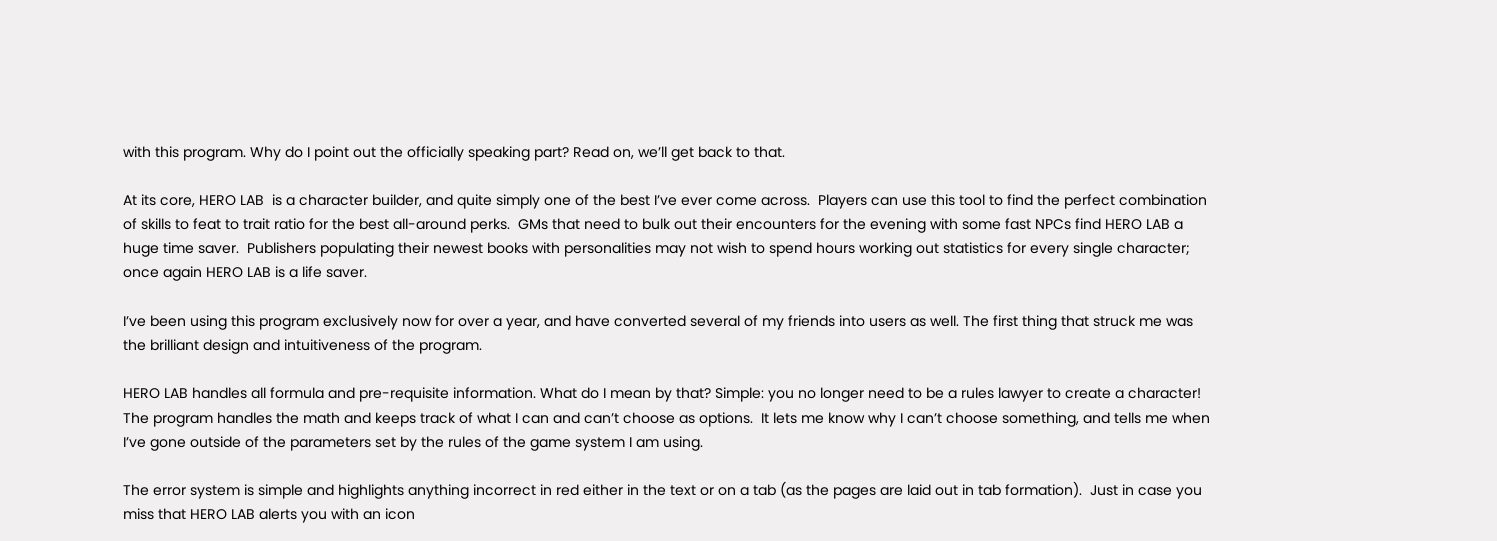with this program. Why do I point out the officially speaking part? Read on, we’ll get back to that.

At its core, HERO LAB  is a character builder, and quite simply one of the best I’ve ever come across.  Players can use this tool to find the perfect combination of skills to feat to trait ratio for the best all-around perks.  GMs that need to bulk out their encounters for the evening with some fast NPCs find HERO LAB a huge time saver.  Publishers populating their newest books with personalities may not wish to spend hours working out statistics for every single character; once again HERO LAB is a life saver.

I’ve been using this program exclusively now for over a year, and have converted several of my friends into users as well. The first thing that struck me was the brilliant design and intuitiveness of the program.

HERO LAB handles all formula and pre-requisite information. What do I mean by that? Simple: you no longer need to be a rules lawyer to create a character!  The program handles the math and keeps track of what I can and can’t choose as options.  It lets me know why I can’t choose something, and tells me when I’ve gone outside of the parameters set by the rules of the game system I am using.

The error system is simple and highlights anything incorrect in red either in the text or on a tab (as the pages are laid out in tab formation).  Just in case you miss that HERO LAB alerts you with an icon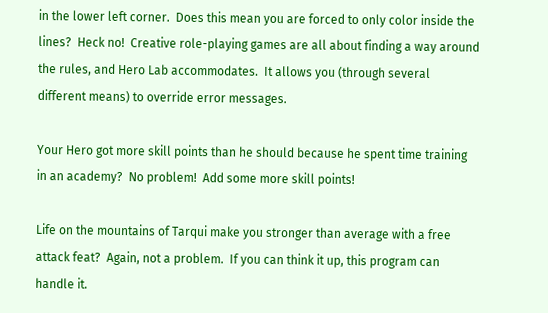in the lower left corner.  Does this mean you are forced to only color inside the lines?  Heck no!  Creative role-playing games are all about finding a way around the rules, and Hero Lab accommodates.  It allows you (through several different means) to override error messages.

Your Hero got more skill points than he should because he spent time training in an academy?  No problem!  Add some more skill points!

Life on the mountains of Tarqui make you stronger than average with a free attack feat?  Again, not a problem.  If you can think it up, this program can handle it.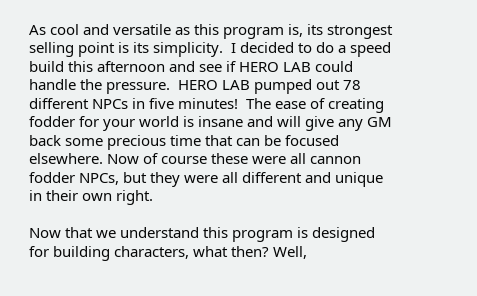As cool and versatile as this program is, its strongest selling point is its simplicity.  I decided to do a speed build this afternoon and see if HERO LAB could handle the pressure.  HERO LAB pumped out 78 different NPCs in five minutes!  The ease of creating fodder for your world is insane and will give any GM back some precious time that can be focused elsewhere. Now of course these were all cannon fodder NPCs, but they were all different and unique in their own right.

Now that we understand this program is designed for building characters, what then? Well,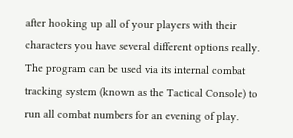after hooking up all of your players with their characters you have several different options really. The program can be used via its internal combat tracking system (known as the Tactical Console) to run all combat numbers for an evening of play.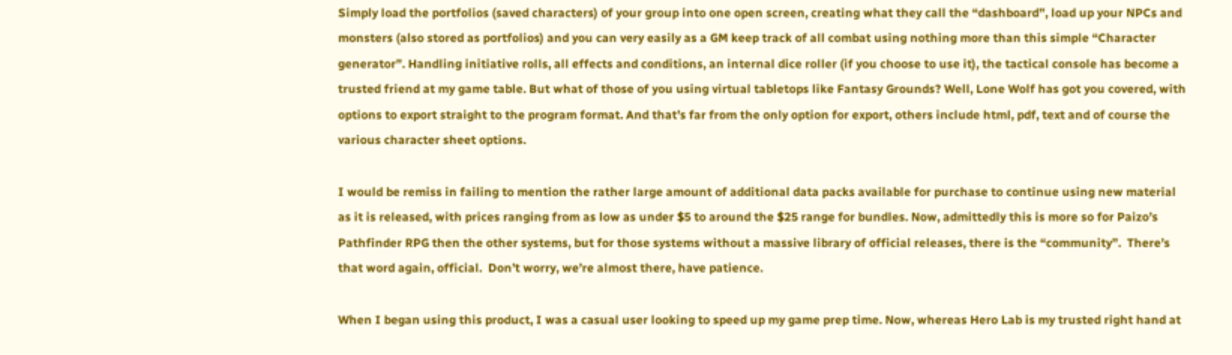Simply load the portfolios (saved characters) of your group into one open screen, creating what they call the “dashboard”, load up your NPCs and monsters (also stored as portfolios) and you can very easily as a GM keep track of all combat using nothing more than this simple “Character generator”. Handling initiative rolls, all effects and conditions, an internal dice roller (if you choose to use it), the tactical console has become a trusted friend at my game table. But what of those of you using virtual tabletops like Fantasy Grounds? Well, Lone Wolf has got you covered, with options to export straight to the program format. And that’s far from the only option for export, others include html, pdf, text and of course the various character sheet options.

I would be remiss in failing to mention the rather large amount of additional data packs available for purchase to continue using new material as it is released, with prices ranging from as low as under $5 to around the $25 range for bundles. Now, admittedly this is more so for Paizo’s Pathfinder RPG then the other systems, but for those systems without a massive library of official releases, there is the “community”.  There’s that word again, official.  Don’t worry, we’re almost there, have patience.

When I began using this product, I was a casual user looking to speed up my game prep time. Now, whereas Hero Lab is my trusted right hand at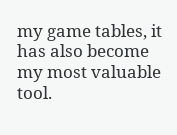my game tables, it has also become my most valuable tool.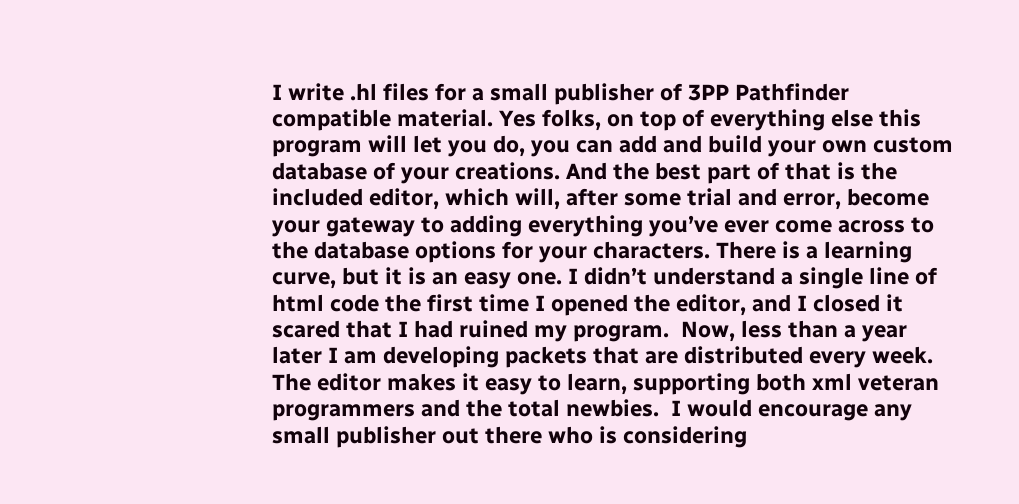I write .hl files for a small publisher of 3PP Pathfinder compatible material. Yes folks, on top of everything else this program will let you do, you can add and build your own custom database of your creations. And the best part of that is the included editor, which will, after some trial and error, become your gateway to adding everything you’ve ever come across to the database options for your characters. There is a learning curve, but it is an easy one. I didn’t understand a single line of html code the first time I opened the editor, and I closed it scared that I had ruined my program.  Now, less than a year later I am developing packets that are distributed every week. The editor makes it easy to learn, supporting both xml veteran programmers and the total newbies.  I would encourage any small publisher out there who is considering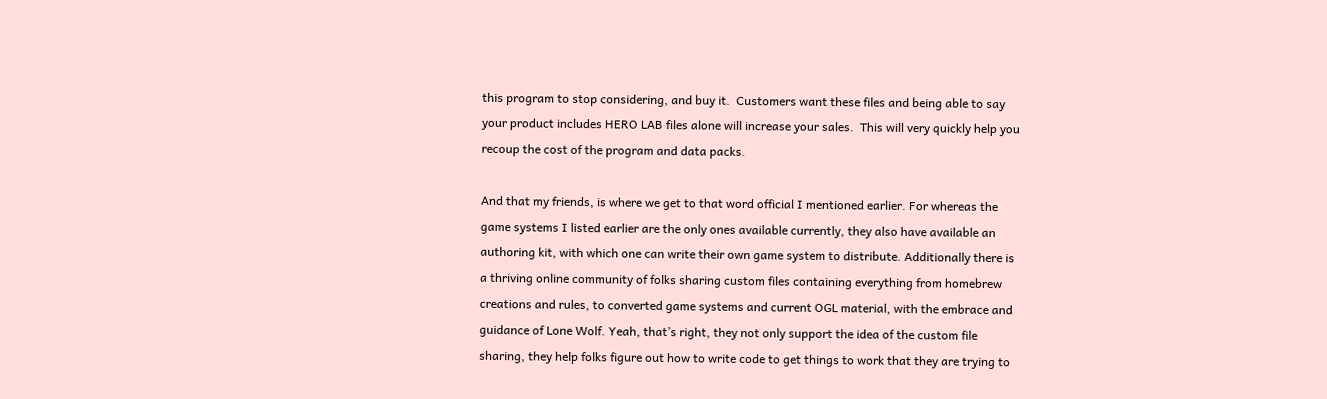this program to stop considering, and buy it.  Customers want these files and being able to say your product includes HERO LAB files alone will increase your sales.  This will very quickly help you recoup the cost of the program and data packs.

And that my friends, is where we get to that word official I mentioned earlier. For whereas the game systems I listed earlier are the only ones available currently, they also have available an authoring kit, with which one can write their own game system to distribute. Additionally there is a thriving online community of folks sharing custom files containing everything from homebrew creations and rules, to converted game systems and current OGL material, with the embrace and guidance of Lone Wolf. Yeah, that’s right, they not only support the idea of the custom file sharing, they help folks figure out how to write code to get things to work that they are trying to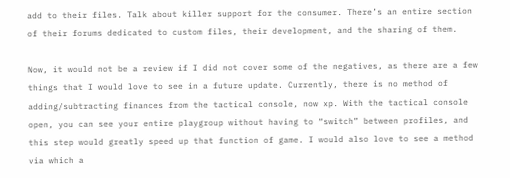add to their files. Talk about killer support for the consumer. There’s an entire section of their forums dedicated to custom files, their development, and the sharing of them.

Now, it would not be a review if I did not cover some of the negatives, as there are a few things that I would love to see in a future update. Currently, there is no method of adding/subtracting finances from the tactical console, now xp. With the tactical console open, you can see your entire playgroup without having to “switch” between profiles, and this step would greatly speed up that function of game. I would also love to see a method via which a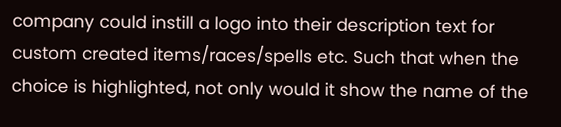company could instill a logo into their description text for custom created items/races/spells etc. Such that when the choice is highlighted, not only would it show the name of the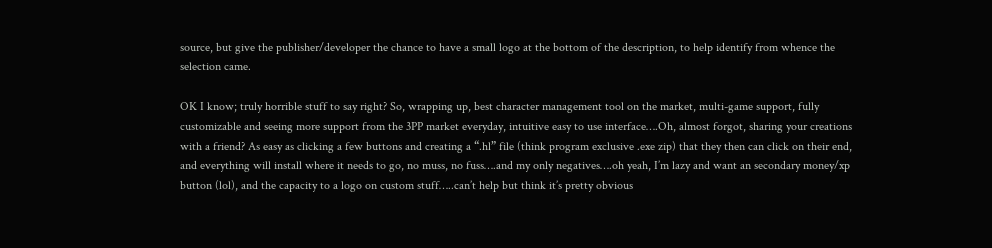source, but give the publisher/developer the chance to have a small logo at the bottom of the description, to help identify from whence the selection came.

OK I know; truly horrible stuff to say right? So, wrapping up, best character management tool on the market, multi-game support, fully customizable and seeing more support from the 3PP market everyday, intuitive easy to use interface….Oh, almost forgot, sharing your creations with a friend? As easy as clicking a few buttons and creating a “.hl” file (think program exclusive .exe zip) that they then can click on their end, and everything will install where it needs to go, no muss, no fuss….and my only negatives….oh yeah, I’m lazy and want an secondary money/xp button (lol), and the capacity to a logo on custom stuff…..can’t help but think it’s pretty obvious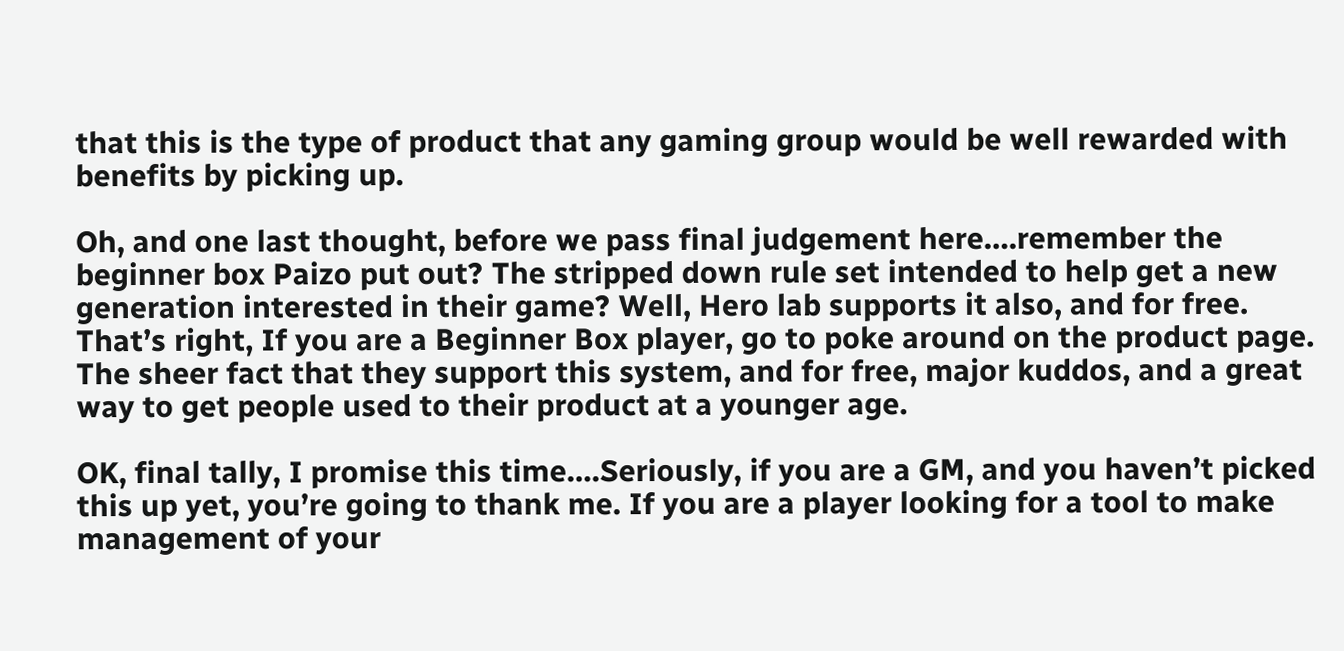that this is the type of product that any gaming group would be well rewarded with benefits by picking up.

Oh, and one last thought, before we pass final judgement here….remember the beginner box Paizo put out? The stripped down rule set intended to help get a new generation interested in their game? Well, Hero lab supports it also, and for free. That’s right, If you are a Beginner Box player, go to poke around on the product page. The sheer fact that they support this system, and for free, major kuddos, and a great way to get people used to their product at a younger age.

OK, final tally, I promise this time….Seriously, if you are a GM, and you haven’t picked this up yet, you’re going to thank me. If you are a player looking for a tool to make management of your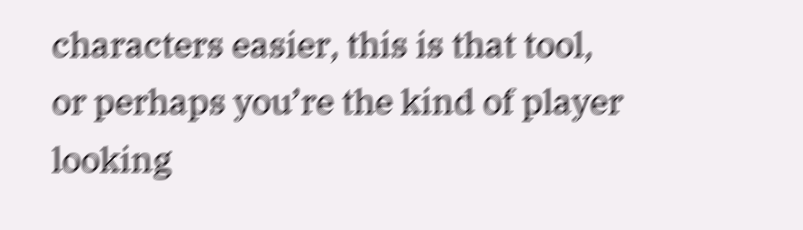characters easier, this is that tool, or perhaps you’re the kind of player looking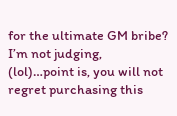for the ultimate GM bribe? I’m not judging, (lol)…point is, you will not regret purchasing this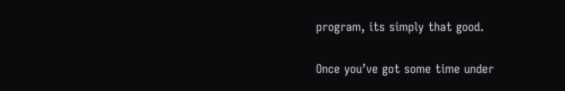program, its simply that good.

Once you’ve got some time under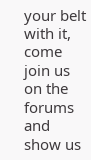your belt with it, come join us on the forums and show us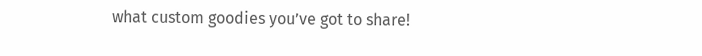what custom goodies you’ve got to share!